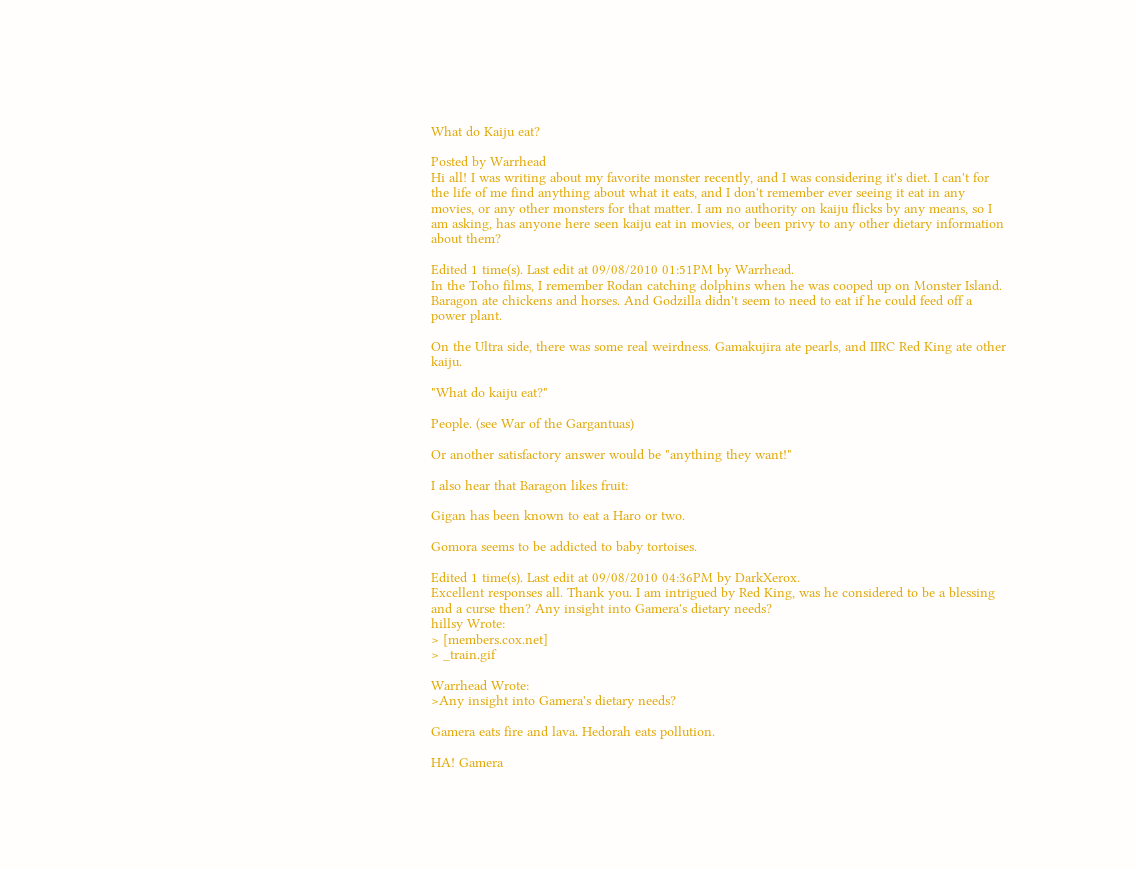What do Kaiju eat?

Posted by Warrhead
Hi all! I was writing about my favorite monster recently, and I was considering it's diet. I can't for the life of me find anything about what it eats, and I don't remember ever seeing it eat in any movies, or any other monsters for that matter. I am no authority on kaiju flicks by any means, so I am asking, has anyone here seen kaiju eat in movies, or been privy to any other dietary information about them?

Edited 1 time(s). Last edit at 09/08/2010 01:51PM by Warrhead.
In the Toho films, I remember Rodan catching dolphins when he was cooped up on Monster Island. Baragon ate chickens and horses. And Godzilla didn't seem to need to eat if he could feed off a power plant.

On the Ultra side, there was some real weirdness. Gamakujira ate pearls, and IIRC Red King ate other kaiju.

"What do kaiju eat?"

People. (see War of the Gargantuas)

Or another satisfactory answer would be "anything they want!"

I also hear that Baragon likes fruit:

Gigan has been known to eat a Haro or two.

Gomora seems to be addicted to baby tortoises.

Edited 1 time(s). Last edit at 09/08/2010 04:36PM by DarkXerox.
Excellent responses all. Thank you. I am intrigued by Red King, was he considered to be a blessing and a curse then? Any insight into Gamera's dietary needs?
hillsy Wrote:
> [members.cox.net]
> _train.gif

Warrhead Wrote:
>Any insight into Gamera's dietary needs?

Gamera eats fire and lava. Hedorah eats pollution.

HA! Gamera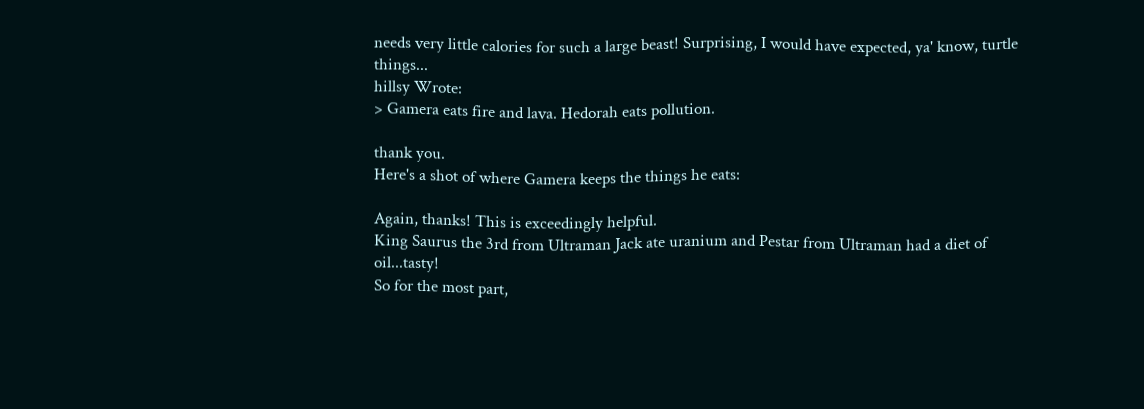needs very little calories for such a large beast! Surprising, I would have expected, ya' know, turtle things...
hillsy Wrote:
> Gamera eats fire and lava. Hedorah eats pollution.

thank you.
Here's a shot of where Gamera keeps the things he eats:

Again, thanks! This is exceedingly helpful.
King Saurus the 3rd from Ultraman Jack ate uranium and Pestar from Ultraman had a diet of oil...tasty!
So for the most part,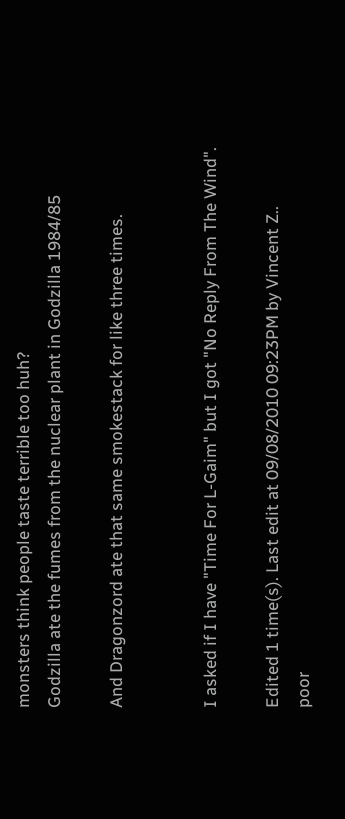monsters think people taste terrible too huh?
Godzilla ate the fumes from the nuclear plant in Godzilla 1984/85

And Dragonzord ate that same smokestack for like three times.


I asked if I have "Time For L-Gaim" but I got "No Reply From The Wind".

Edited 1 time(s). Last edit at 09/08/2010 09:23PM by Vincent Z..
poor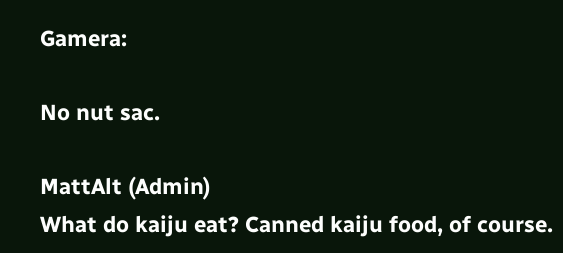Gamera:

No nut sac.

MattAlt (Admin)
What do kaiju eat? Canned kaiju food, of course.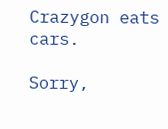Crazygon eats cars.

Sorry,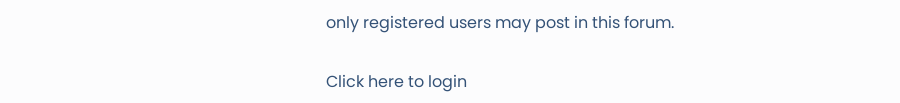only registered users may post in this forum.

Click here to login